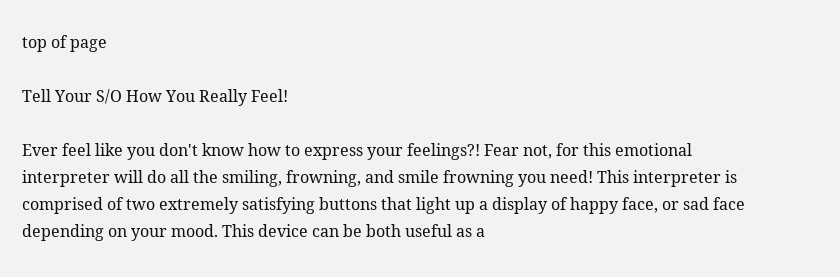top of page

Tell Your S/O How You Really Feel!

Ever feel like you don't know how to express your feelings?! Fear not, for this emotional interpreter will do all the smiling, frowning, and smile frowning you need! This interpreter is comprised of two extremely satisfying buttons that light up a display of happy face, or sad face depending on your mood. This device can be both useful as a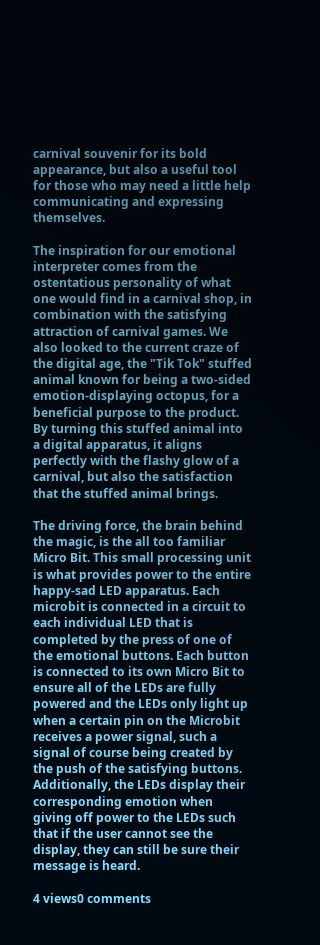carnival souvenir for its bold appearance, but also a useful tool for those who may need a little help communicating and expressing themselves.

The inspiration for our emotional interpreter comes from the ostentatious personality of what one would find in a carnival shop, in combination with the satisfying attraction of carnival games. We also looked to the current craze of the digital age, the "Tik Tok" stuffed animal known for being a two-sided emotion-displaying octopus, for a beneficial purpose to the product. By turning this stuffed animal into a digital apparatus, it aligns perfectly with the flashy glow of a carnival, but also the satisfaction that the stuffed animal brings.

The driving force, the brain behind the magic, is the all too familiar Micro Bit. This small processing unit is what provides power to the entire happy-sad LED apparatus. Each microbit is connected in a circuit to each individual LED that is completed by the press of one of the emotional buttons. Each button is connected to its own Micro Bit to ensure all of the LEDs are fully powered and the LEDs only light up when a certain pin on the Microbit receives a power signal, such a signal of course being created by the push of the satisfying buttons. Additionally, the LEDs display their corresponding emotion when giving off power to the LEDs such that if the user cannot see the display, they can still be sure their message is heard.

4 views0 comments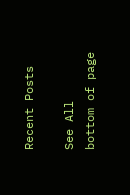Recent Posts

See All
bottom of page